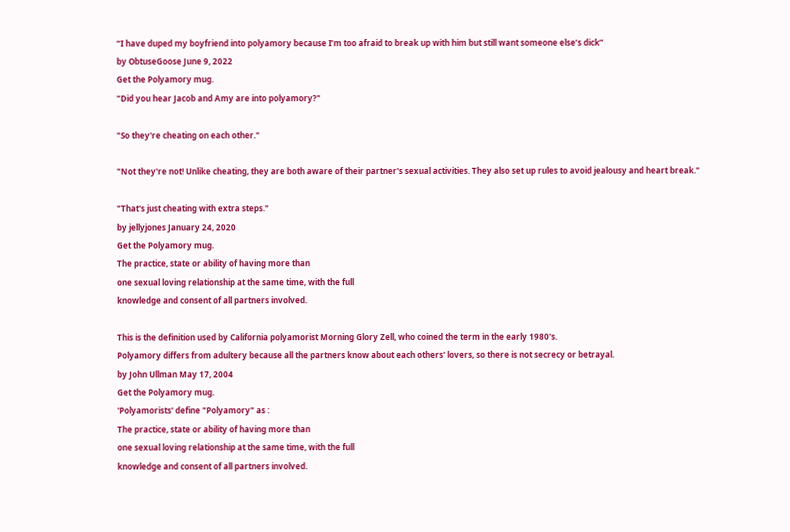“I have duped my boyfriend into polyamory because I’m too afraid to break up with him but still want someone else’s dick”
by ObtuseGoose June 9, 2022
Get the Polyamory mug.
"Did you hear Jacob and Amy are into polyamory?"

"So they're cheating on each other."

"Not they're not! Unlike cheating, they are both aware of their partner's sexual activities. They also set up rules to avoid jealousy and heart break."

"That's just cheating with extra steps."
by jellyjones January 24, 2020
Get the Polyamory mug.
The practice, state or ability of having more than
one sexual loving relationship at the same time, with the full
knowledge and consent of all partners involved.

This is the definition used by California polyamorist Morning Glory Zell, who coined the term in the early 1980's.
Polyamory differs from adultery because all the partners know about each others' lovers, so there is not secrecy or betrayal.
by John Ullman May 17, 2004
Get the Polyamory mug.
'Polyamorists' define "Polyamory" as :
The practice, state or ability of having more than
one sexual loving relationship at the same time, with the full
knowledge and consent of all partners involved.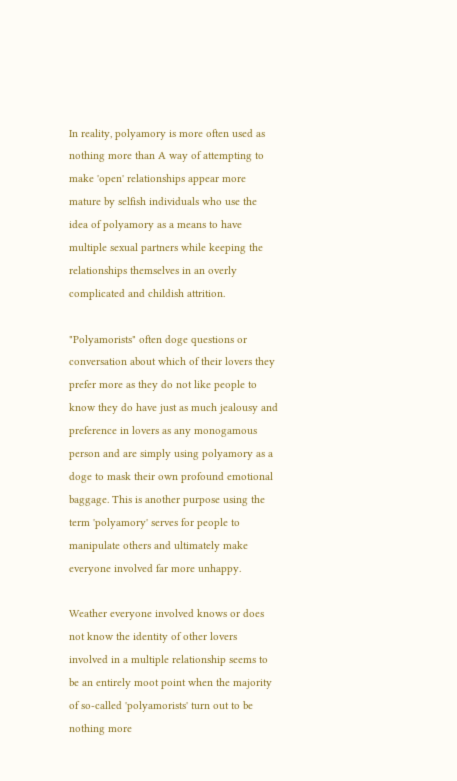In reality, polyamory is more often used as nothing more than A way of attempting to make 'open' relationships appear more mature by selfish individuals who use the idea of polyamory as a means to have multiple sexual partners while keeping the relationships themselves in an overly complicated and childish attrition.

"Polyamorists" often doge questions or conversation about which of their lovers they prefer more as they do not like people to know they do have just as much jealousy and preference in lovers as any monogamous person and are simply using polyamory as a doge to mask their own profound emotional baggage. This is another purpose using the term 'polyamory' serves for people to manipulate others and ultimately make everyone involved far more unhappy.

Weather everyone involved knows or does not know the identity of other lovers involved in a multiple relationship seems to be an entirely moot point when the majority of so-called 'polyamorists' turn out to be nothing more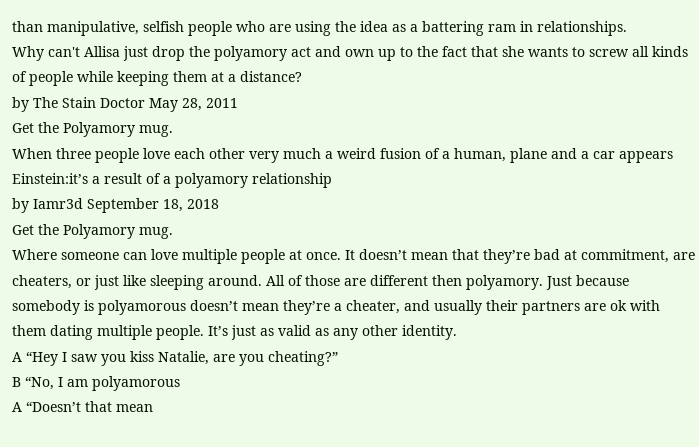than manipulative, selfish people who are using the idea as a battering ram in relationships.
Why can't Allisa just drop the polyamory act and own up to the fact that she wants to screw all kinds of people while keeping them at a distance?
by The Stain Doctor May 28, 2011
Get the Polyamory mug.
When three people love each other very much a weird fusion of a human, plane and a car appears
Einstein:it’s a result of a polyamory relationship
by Iamr3d September 18, 2018
Get the Polyamory mug.
Where someone can love multiple people at once. It doesn’t mean that they’re bad at commitment, are cheaters, or just like sleeping around. All of those are different then polyamory. Just because somebody is polyamorous doesn’t mean they’re a cheater, and usually their partners are ok with them dating multiple people. It’s just as valid as any other identity.
A “Hey I saw you kiss Natalie, are you cheating?”
B “No, I am polyamorous
A “Doesn’t that mean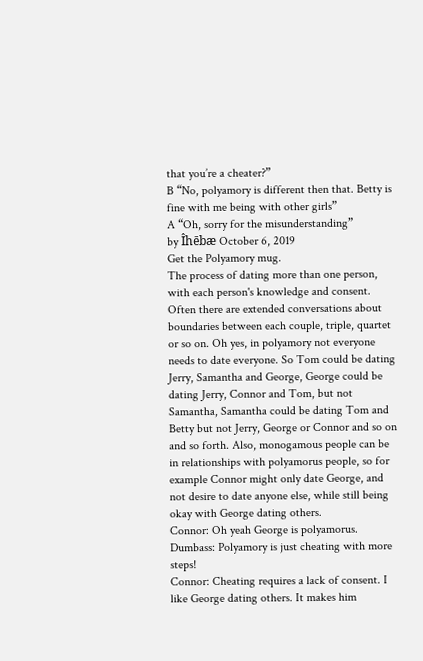that you’re a cheater?”
B “No, polyamory is different then that. Betty is fine with me being with other girls”
A “Oh, sorry for the misunderstanding”
by Îhēbæ October 6, 2019
Get the Polyamory mug.
The process of dating more than one person, with each person's knowledge and consent. Often there are extended conversations about boundaries between each couple, triple, quartet or so on. Oh yes, in polyamory not everyone needs to date everyone. So Tom could be dating Jerry, Samantha and George, George could be dating Jerry, Connor and Tom, but not Samantha, Samantha could be dating Tom and Betty but not Jerry, George or Connor and so on and so forth. Also, monogamous people can be in relationships with polyamorus people, so for example Connor might only date George, and not desire to date anyone else, while still being okay with George dating others.
Connor: Oh yeah George is polyamorus.
Dumbass: Polyamory is just cheating with more steps!
Connor: Cheating requires a lack of consent. I like George dating others. It makes him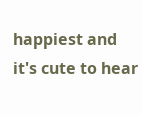happiest and it's cute to hear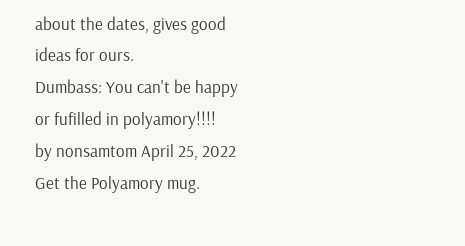about the dates, gives good ideas for ours.
Dumbass: You can't be happy or fufilled in polyamory!!!!
by nonsamtom April 25, 2022
Get the Polyamory mug.